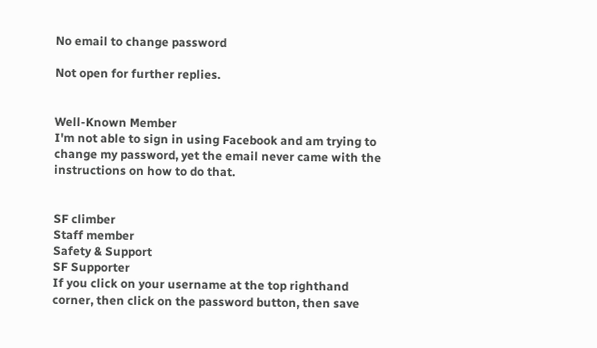No email to change password

Not open for further replies.


Well-Known Member
I'm not able to sign in using Facebook and am trying to change my password, yet the email never came with the instructions on how to do that.


SF climber
Staff member
Safety & Support
SF Supporter
If you click on your username at the top righthand corner, then click on the password button, then save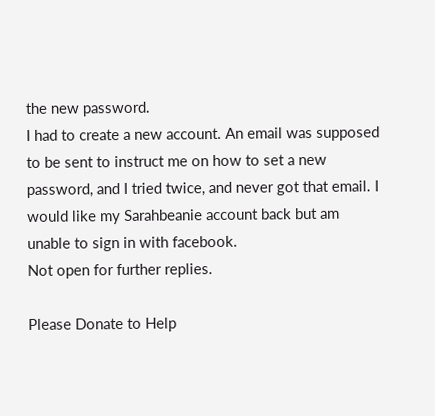the new password.
I had to create a new account. An email was supposed to be sent to instruct me on how to set a new password, and I tried twice, and never got that email. I would like my Sarahbeanie account back but am unable to sign in with facebook.
Not open for further replies.

Please Donate to Help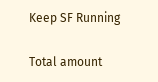Keep SF Running

Total amount